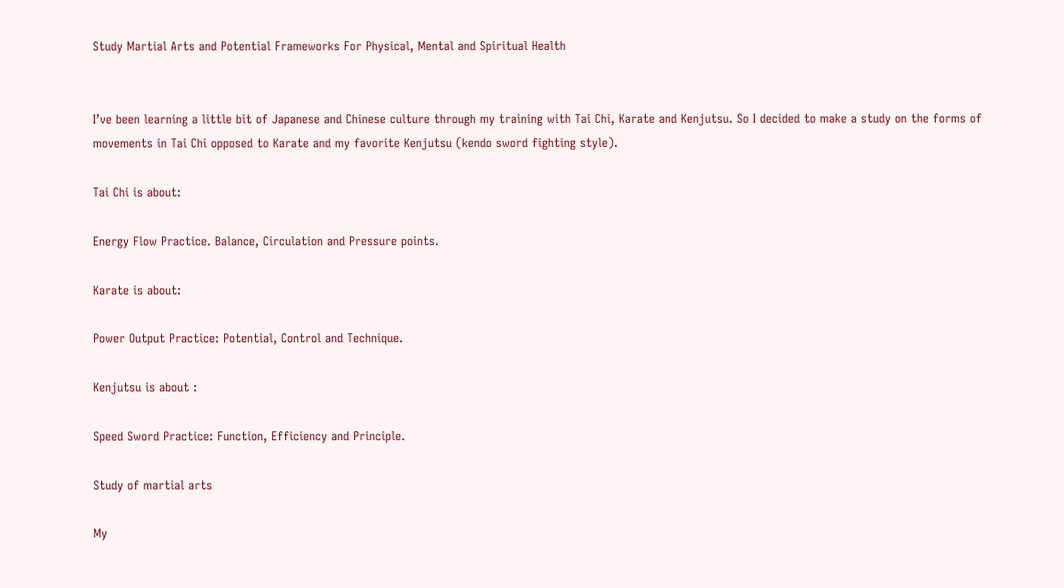Study Martial Arts and Potential Frameworks For Physical, Mental and Spiritual Health


I’ve been learning a little bit of Japanese and Chinese culture through my training with Tai Chi, Karate and Kenjutsu. So I decided to make a study on the forms of movements in Tai Chi opposed to Karate and my favorite Kenjutsu (kendo sword fighting style).

Tai Chi is about:

Energy Flow Practice. Balance, Circulation and Pressure points.

Karate is about:

Power Output Practice: Potential, Control and Technique.

Kenjutsu is about :

Speed Sword Practice: Function, Efficiency and Principle.

Study of martial arts

My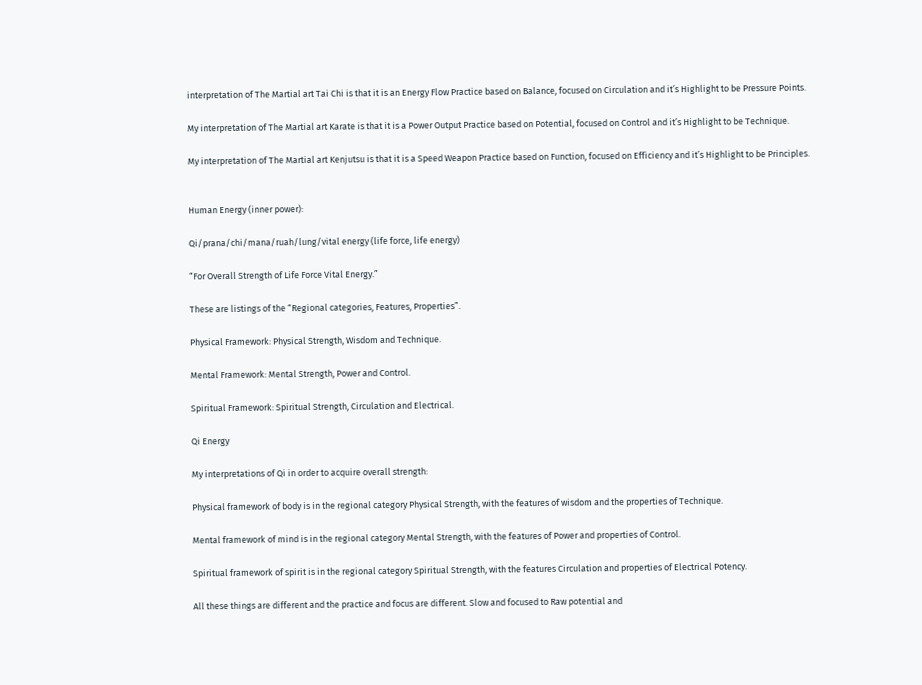interpretation of The Martial art Tai Chi is that it is an Energy Flow Practice based on Balance, focused on Circulation and it’s Highlight to be Pressure Points.

My interpretation of The Martial art Karate is that it is a Power Output Practice based on Potential, focused on Control and it’s Highlight to be Technique.

My interpretation of The Martial art Kenjutsu is that it is a Speed Weapon Practice based on Function, focused on Efficiency and it’s Highlight to be Principles.


Human Energy (inner power):

Qi/prana/chi/mana/ruah/lung/vital energy (life force, life energy)

“For Overall Strength of Life Force Vital Energy.”

These are listings of the “Regional categories, Features, Properties”.

Physical Framework: Physical Strength, Wisdom and Technique.

Mental Framework: Mental Strength, Power and Control.

Spiritual Framework: Spiritual Strength, Circulation and Electrical.

Qi Energy

My interpretations of Qi in order to acquire overall strength:

Physical framework of body is in the regional category Physical Strength, with the features of wisdom and the properties of Technique.

Mental framework of mind is in the regional category Mental Strength, with the features of Power and properties of Control.

Spiritual framework of spirit is in the regional category Spiritual Strength, with the features Circulation and properties of Electrical Potency.

All these things are different and the practice and focus are different. Slow and focused to Raw potential and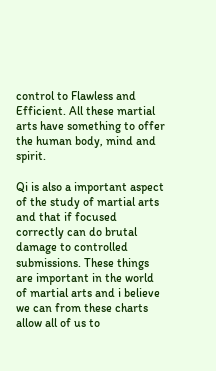control to Flawless and Efficient. All these martial arts have something to offer the human body, mind and spirit.

Qi is also a important aspect of the study of martial arts and that if focused correctly can do brutal damage to controlled submissions. These things are important in the world of martial arts and i believe we can from these charts allow all of us to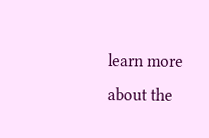learn more about the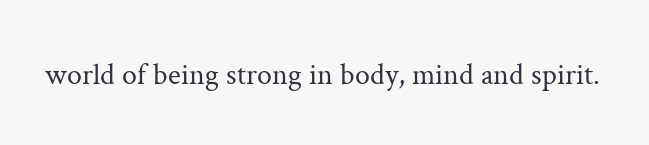world of being strong in body, mind and spirit.